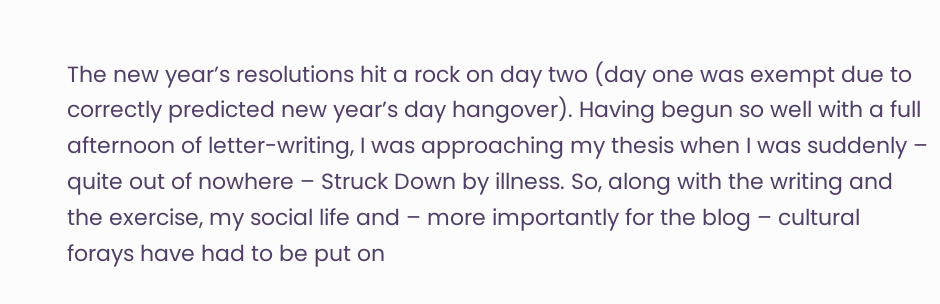The new year’s resolutions hit a rock on day two (day one was exempt due to correctly predicted new year’s day hangover). Having begun so well with a full afternoon of letter-writing, I was approaching my thesis when I was suddenly – quite out of nowhere – Struck Down by illness. So, along with the writing and the exercise, my social life and – more importantly for the blog – cultural forays have had to be put on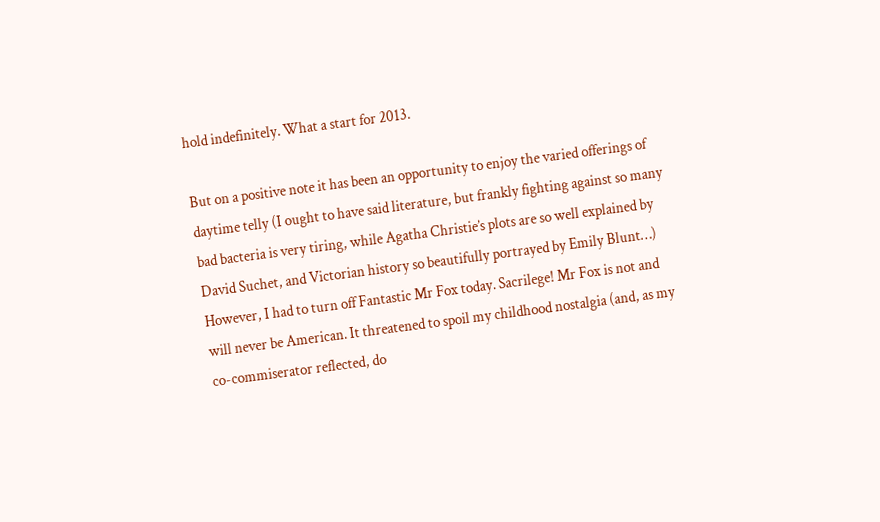hold indefinitely. What a start for 2013.

But on a positive note it has been an opportunity to enjoy the varied offerings of daytime telly (I ought to have said literature, but frankly fighting against so many bad bacteria is very tiring, while Agatha Christie’s plots are so well explained by David Suchet, and Victorian history so beautifully portrayed by Emily Blunt…) However, I had to turn off Fantastic Mr Fox today. Sacrilege! Mr Fox is not and will never be American. It threatened to spoil my childhood nostalgia (and, as my co-commiserator reflected, do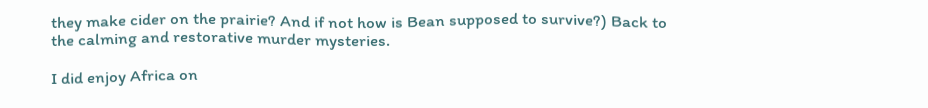they make cider on the prairie? And if not how is Bean supposed to survive?) Back to the calming and restorative murder mysteries.

I did enjoy Africa on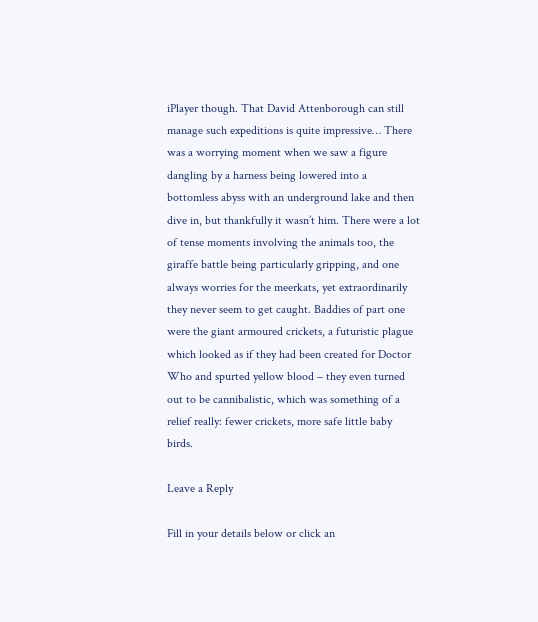iPlayer though. That David Attenborough can still manage such expeditions is quite impressive… There was a worrying moment when we saw a figure dangling by a harness being lowered into a bottomless abyss with an underground lake and then dive in, but thankfully it wasn’t him. There were a lot of tense moments involving the animals too, the giraffe battle being particularly gripping, and one always worries for the meerkats, yet extraordinarily they never seem to get caught. Baddies of part one were the giant armoured crickets, a futuristic plague which looked as if they had been created for Doctor Who and spurted yellow blood – they even turned out to be cannibalistic, which was something of a relief really: fewer crickets, more safe little baby birds.

Leave a Reply

Fill in your details below or click an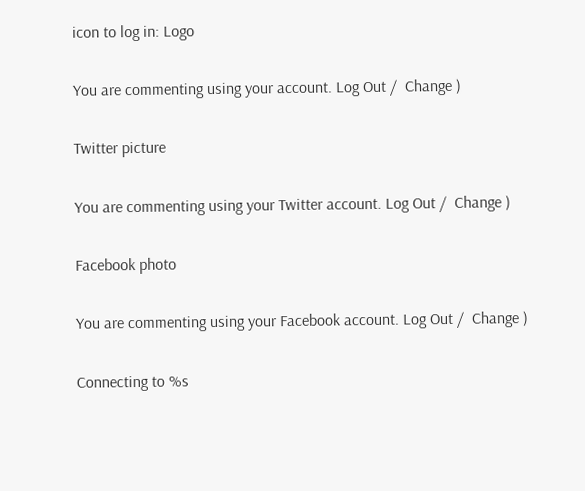icon to log in: Logo

You are commenting using your account. Log Out /  Change )

Twitter picture

You are commenting using your Twitter account. Log Out /  Change )

Facebook photo

You are commenting using your Facebook account. Log Out /  Change )

Connecting to %s